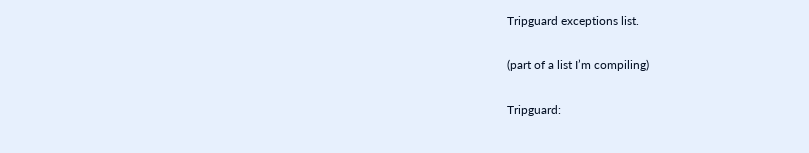Tripguard exceptions list.

(part of a list I’m compiling)

Tripguard: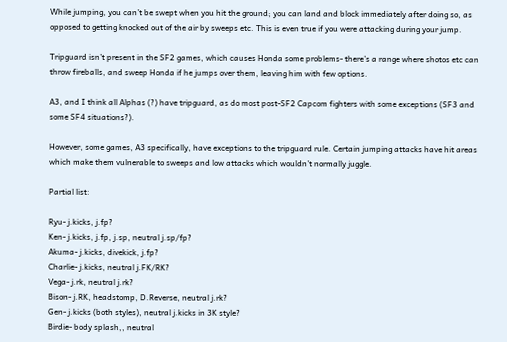While jumping, you can’t be swept when you hit the ground; you can land and block immediately after doing so, as opposed to getting knocked out of the air by sweeps etc. This is even true if you were attacking during your jump.

Tripguard isn’t present in the SF2 games, which causes Honda some problems- there’s a range where shotos etc can throw fireballs, and sweep Honda if he jumps over them, leaving him with few options.

A3, and I think all Alphas (?) have tripguard, as do most post-SF2 Capcom fighters with some exceptions (SF3 and some SF4 situations?).

However, some games, A3 specifically, have exceptions to the tripguard rule. Certain jumping attacks have hit areas which make them vulnerable to sweeps and low attacks which wouldn’t normally juggle.

Partial list:

Ryu- j.kicks, j.fp?
Ken- j.kicks, j.fp, j.sp, neutral j.sp/fp?
Akuma- j.kicks, divekick, j.fp?
Charlie- j.kicks, neutral j.FK/RK?
Vega- j.rk, neutral j.rk?
Bison- j.RK, headstomp, D.Reverse, neutral j.rk?
Gen- j.kicks (both styles), neutral j.kicks in 3K style?
Birdie- body splash,, neutral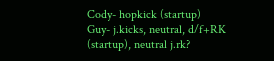Cody- hopkick (startup)
Guy- j.kicks, neutral, d/f+RK (startup), neutral j.rk?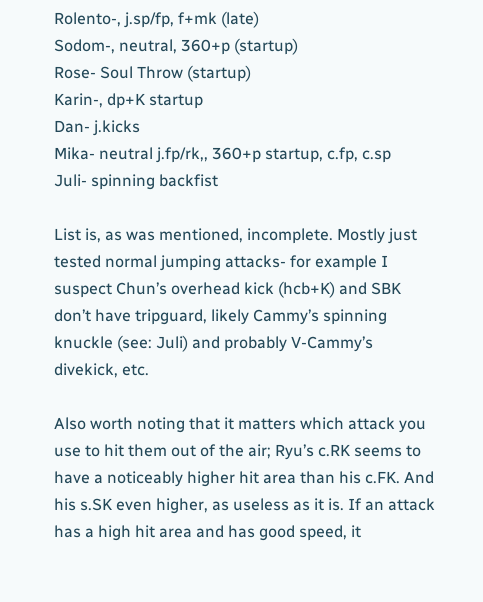Rolento-, j.sp/fp, f+mk (late)
Sodom-, neutral, 360+p (startup)
Rose- Soul Throw (startup)
Karin-, dp+K startup
Dan- j.kicks
Mika- neutral j.fp/rk,, 360+p startup, c.fp, c.sp
Juli- spinning backfist

List is, as was mentioned, incomplete. Mostly just tested normal jumping attacks- for example I suspect Chun’s overhead kick (hcb+K) and SBK don’t have tripguard, likely Cammy’s spinning knuckle (see: Juli) and probably V-Cammy’s divekick, etc.

Also worth noting that it matters which attack you use to hit them out of the air; Ryu’s c.RK seems to have a noticeably higher hit area than his c.FK. And his s.SK even higher, as useless as it is. If an attack has a high hit area and has good speed, it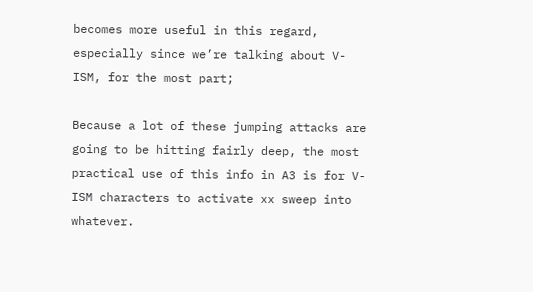becomes more useful in this regard, especially since we’re talking about V-ISM, for the most part;

Because a lot of these jumping attacks are going to be hitting fairly deep, the most practical use of this info in A3 is for V-ISM characters to activate xx sweep into whatever.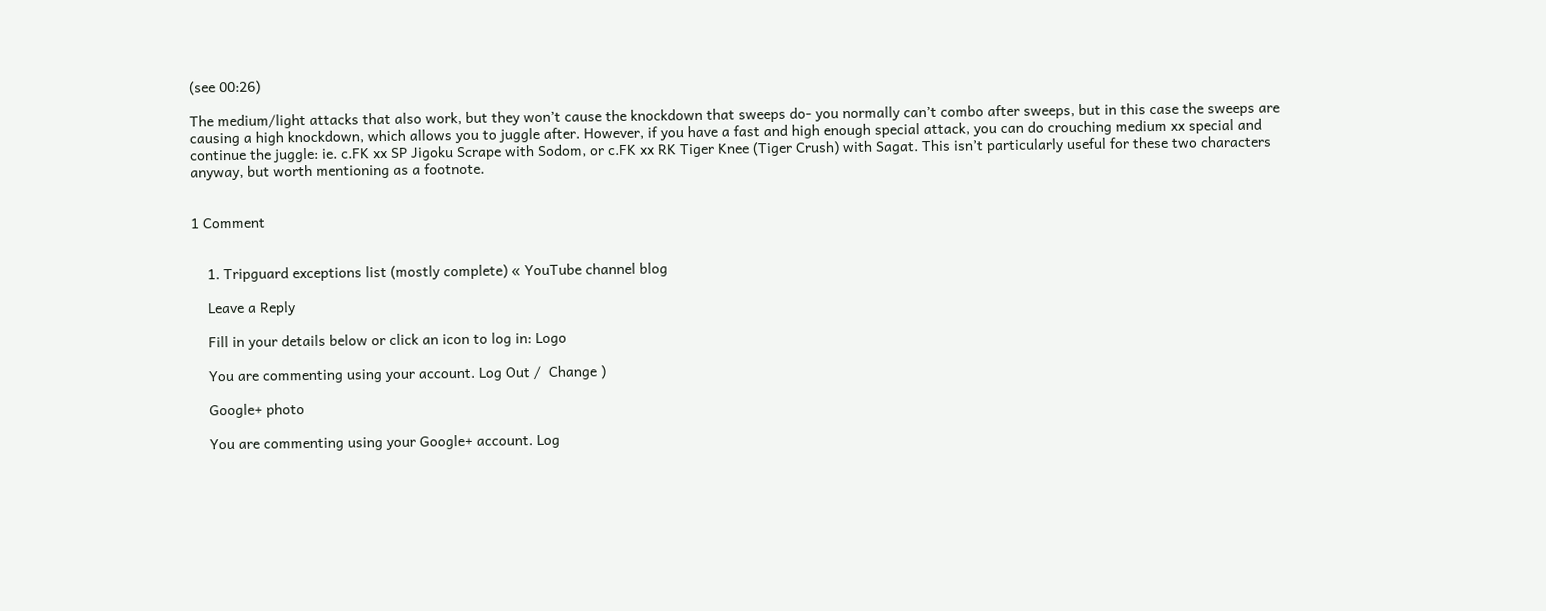(see 00:26)

The medium/light attacks that also work, but they won’t cause the knockdown that sweeps do- you normally can’t combo after sweeps, but in this case the sweeps are causing a high knockdown, which allows you to juggle after. However, if you have a fast and high enough special attack, you can do crouching medium xx special and continue the juggle: ie. c.FK xx SP Jigoku Scrape with Sodom, or c.FK xx RK Tiger Knee (Tiger Crush) with Sagat. This isn’t particularly useful for these two characters anyway, but worth mentioning as a footnote.


1 Comment


    1. Tripguard exceptions list (mostly complete) « YouTube channel blog

    Leave a Reply

    Fill in your details below or click an icon to log in: Logo

    You are commenting using your account. Log Out /  Change )

    Google+ photo

    You are commenting using your Google+ account. Log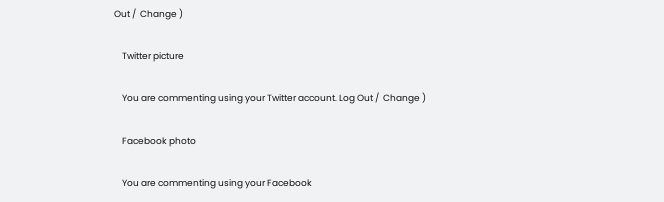Out /  Change )

    Twitter picture

    You are commenting using your Twitter account. Log Out /  Change )

    Facebook photo

    You are commenting using your Facebook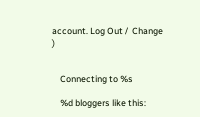account. Log Out /  Change )


    Connecting to %s

    %d bloggers like this: